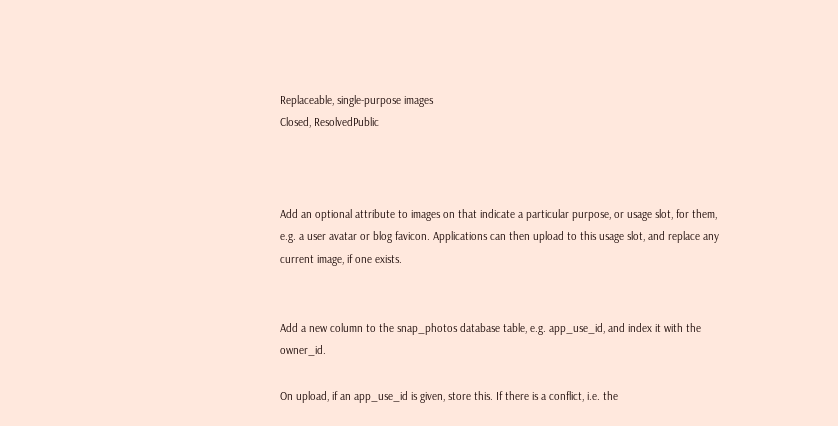Replaceable, single-purpose images
Closed, ResolvedPublic



Add an optional attribute to images on that indicate a particular purpose, or usage slot, for them, e.g. a user avatar or blog favicon. Applications can then upload to this usage slot, and replace any current image, if one exists.


Add a new column to the snap_photos database table, e.g. app_use_id, and index it with the owner_id.

On upload, if an app_use_id is given, store this. If there is a conflict, i.e. the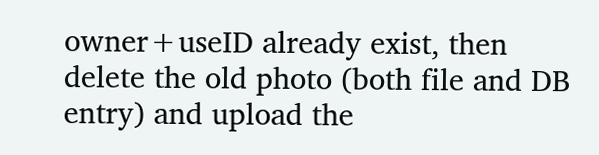owner+useID already exist, then delete the old photo (both file and DB entry) and upload the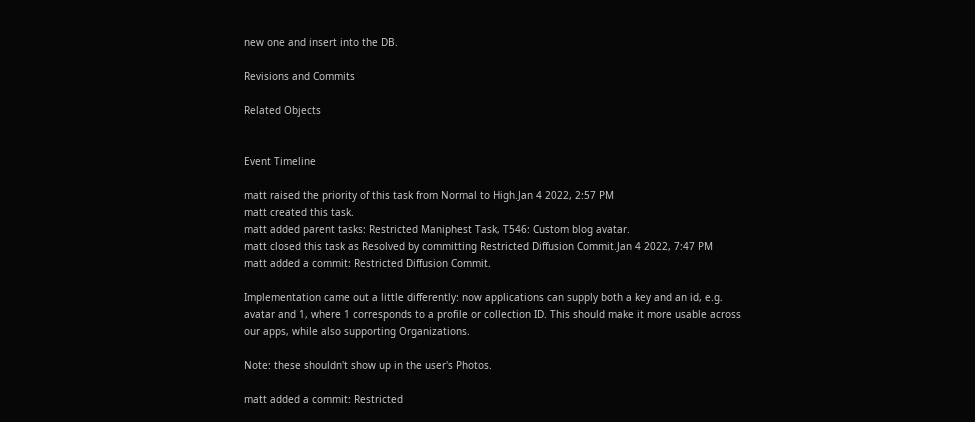new one and insert into the DB.

Revisions and Commits

Related Objects


Event Timeline

matt raised the priority of this task from Normal to High.Jan 4 2022, 2:57 PM
matt created this task.
matt added parent tasks: Restricted Maniphest Task, T546: Custom blog avatar.
matt closed this task as Resolved by committing Restricted Diffusion Commit.Jan 4 2022, 7:47 PM
matt added a commit: Restricted Diffusion Commit.

Implementation came out a little differently: now applications can supply both a key and an id, e.g. avatar and 1, where 1 corresponds to a profile or collection ID. This should make it more usable across our apps, while also supporting Organizations.

Note: these shouldn't show up in the user's Photos.

matt added a commit: Restricted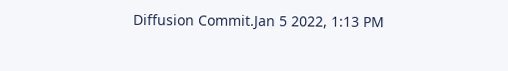Diffusion Commit.Jan 5 2022, 1:13 PM